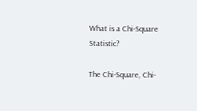What is a Chi-Square Statistic?

The Chi-Square, Chi-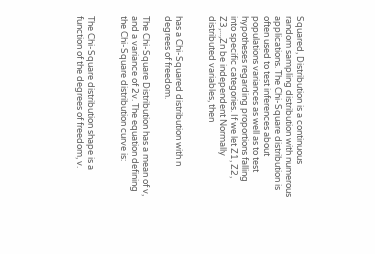Squared, Distribution is a continuous random sampling distribution with numerous applications. The Chi-Square distribution is often used to test inferences about populations variances as well as to test hypotheses regarding proportions falling into specific categories. If we let Z1, Z2, Z3,...,Zn be independent Normally distributed variables, then


has a Chi-Squared distribution with n degrees of freedom.

The Chi-Square Distribution has a mean of v, and a variance of 2v. The equation defining the Chi-Square distribution curve is:


The Chi-Square distribution shape is a function of the degrees of freedom, v.